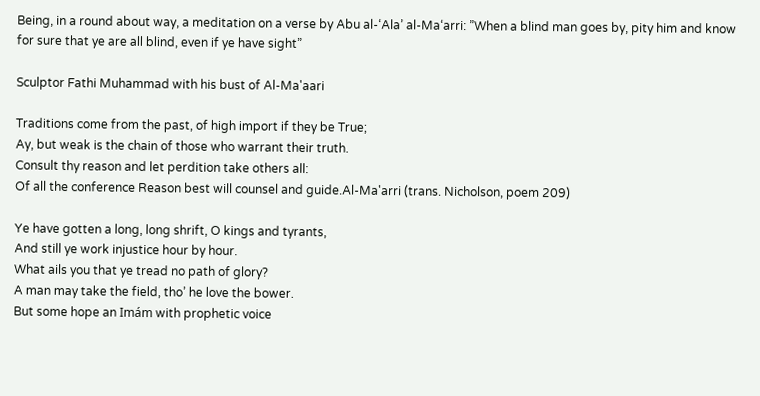Being, in a round about way, a meditation on a verse by Abu al-‘Ala’ al-Ma‘arri: ”When a blind man goes by, pity him and know for sure that ye are all blind, even if ye have sight”

Sculptor Fathi Muhammad with his bust of Al-Ma'aari

Traditions come from the past, of high import if they be True;
Ay, but weak is the chain of those who warrant their truth.
Consult thy reason and let perdition take others all:
Of all the conference Reason best will counsel and guide.Al-Ma'arri (trans. Nicholson, poem 209)

Ye have gotten a long, long shrift, O kings and tyrants,
And still ye work injustice hour by hour.
What ails you that ye tread no path of glory?
A man may take the field, tho’ he love the bower.
But some hope an Imám with prophetic voice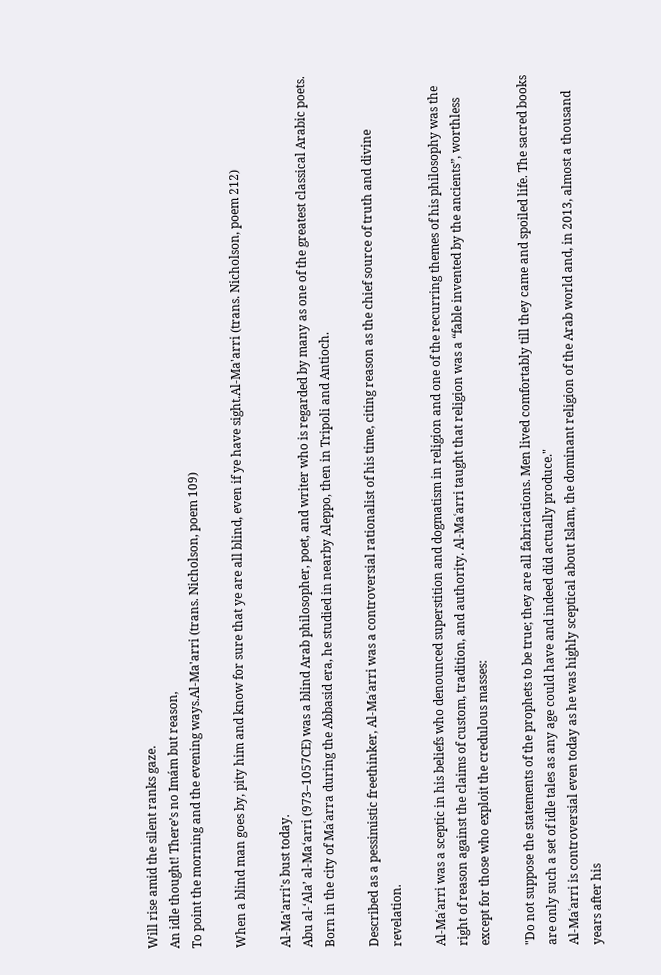Will rise amid the silent ranks gaze.
An idle thought! There’s no Imám but reason,
To point the morning and the evening ways.Al-Ma'arri (trans. Nicholson, poem 109)

When a blind man goes by, pity him and know for sure that ye are all blind, even if ye have sight.Al-Ma'arri (trans. Nicholson, poem 212)

Al-Ma'arri's bust today.
Abu al-‘Ala’ al-Ma‘arri (973–1057CE) was a blind Arab philosopher, poet, and writer who is regarded by many as one of the greatest classical Arabic poets. Born in the city of Maʿarra during the Abbasid era, he studied in nearby Aleppo, then in Tripoli and Antioch.

Described as a pessimistic freethinker, Al-Maʿarri was a controversial rationalist of his time, citing reason as the chief source of truth and divine revelation.

Al-Maʿarri was a sceptic in his beliefs who denounced superstition and dogmatism in religion and one of the recurring themes of his philosophy was the right of reason against the claims of custom, tradition, and authority. Al-Maʿarri taught that religion was a “fable invented by the ancients”, worthless except for those who exploit the credulous masses:

"Do not suppose the statements of the prophets to be true; they are all fabrications. Men lived comfortably till they came and spoiled life. The sacred books are only such a set of idle tales as any age could have and indeed did actually produce."
Al-Maʿarri is controversial even today as he was highly sceptical about Islam, the dominant religion of the Arab world and, in 2013, almost a thousand years after his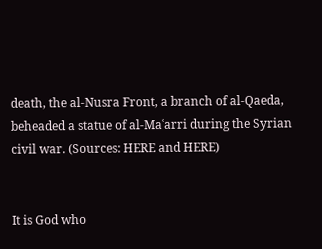death, the al-Nusra Front, a branch of al-Qaeda, beheaded a statue of al-Maʿarri during the Syrian civil war. (Sources: HERE and HERE)


It is God who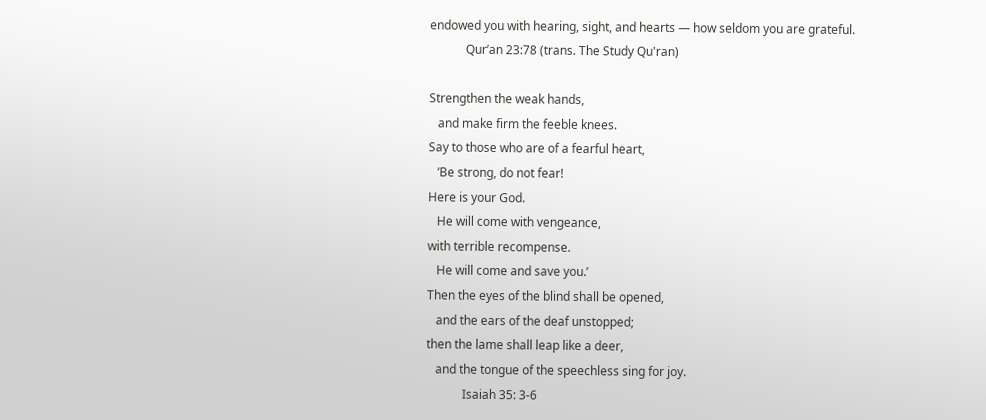endowed you with hearing, sight, and hearts — how seldom you are grateful.
            Qur’an 23:78 (trans. The Study Qu'ran)

Strengthen the weak hands,
   and make firm the feeble knees.
Say to those who are of a fearful heart,
   ‘Be strong, do not fear!
Here is your God.
   He will come with vengeance,
with terrible recompense.
   He will come and save you.’
Then the eyes of the blind shall be opened,
   and the ears of the deaf unstopped;
then the lame shall leap like a deer,
   and the tongue of the speechless sing for joy.
            Isaiah 35: 3-6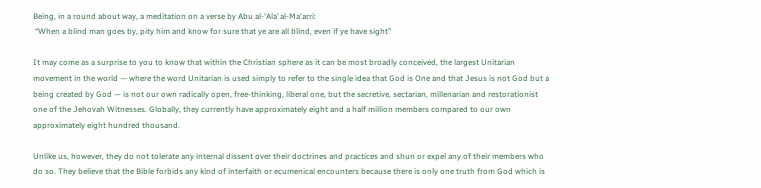Being, in a round about way, a meditation on a verse by Abu al-‘Ala’ al-Ma‘arri:
 “When a blind man goes by, pity him and know for sure that ye are all blind, even if ye have sight”

It may come as a surprise to you to know that within the Christian sphere as it can be most broadly conceived, the largest Unitarian movement in the world — where the word Unitarian is used simply to refer to the single idea that God is One and that Jesus is not God but a being created by God — is not our own radically open, free-thinking, liberal one, but the secretive, sectarian, millenarian and restorationist one of the Jehovah Witnesses. Globally, they currently have approximately eight and a half million members compared to our own approximately eight hundred thousand.

Unlike us, however, they do not tolerate any internal dissent over their doctrines and practices and shun or expel any of their members who do so. They believe that the Bible forbids any kind of interfaith or ecumenical encounters because there is only one truth from God which is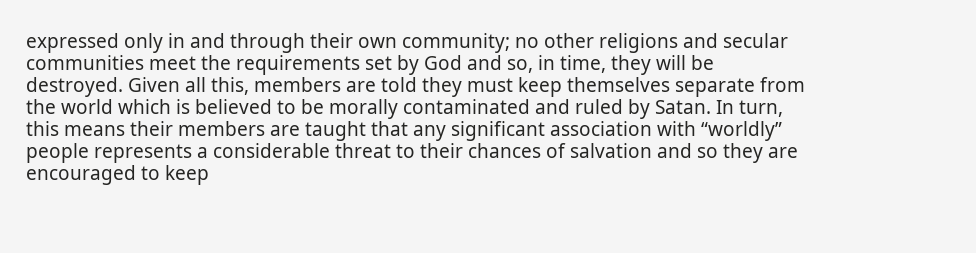expressed only in and through their own community; no other religions and secular communities meet the requirements set by God and so, in time, they will be destroyed. Given all this, members are told they must keep themselves separate from the world which is believed to be morally contaminated and ruled by Satan. In turn, this means their members are taught that any significant association with “worldly” people represents a considerable threat to their chances of salvation and so they are encouraged to keep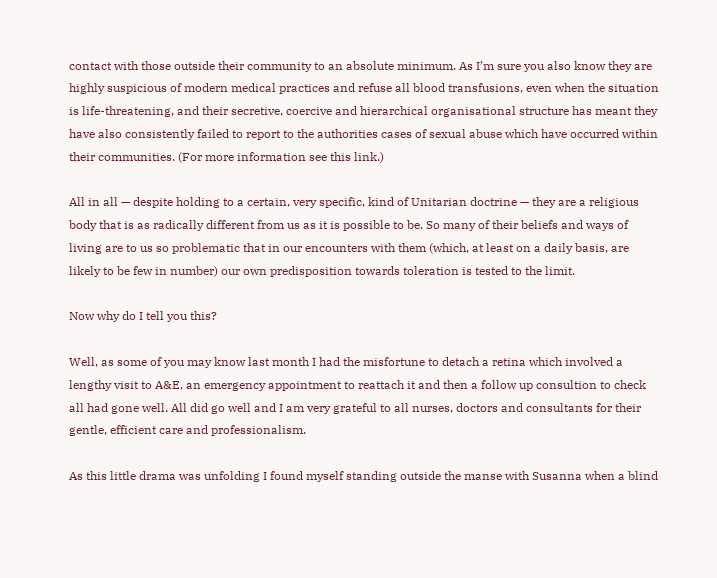contact with those outside their community to an absolute minimum. As I’m sure you also know they are highly suspicious of modern medical practices and refuse all blood transfusions, even when the situation is life-threatening, and their secretive, coercive and hierarchical organisational structure has meant they have also consistently failed to report to the authorities cases of sexual abuse which have occurred within their communities. (For more information see this link.)

All in all — despite holding to a certain, very specific, kind of Unitarian doctrine — they are a religious body that is as radically different from us as it is possible to be. So many of their beliefs and ways of living are to us so problematic that in our encounters with them (which, at least on a daily basis, are likely to be few in number) our own predisposition towards toleration is tested to the limit.

Now why do I tell you this?

Well, as some of you may know last month I had the misfortune to detach a retina which involved a lengthy visit to A&E, an emergency appointment to reattach it and then a follow up consultion to check all had gone well. All did go well and I am very grateful to all nurses, doctors and consultants for their gentle, efficient care and professionalism.

As this little drama was unfolding I found myself standing outside the manse with Susanna when a blind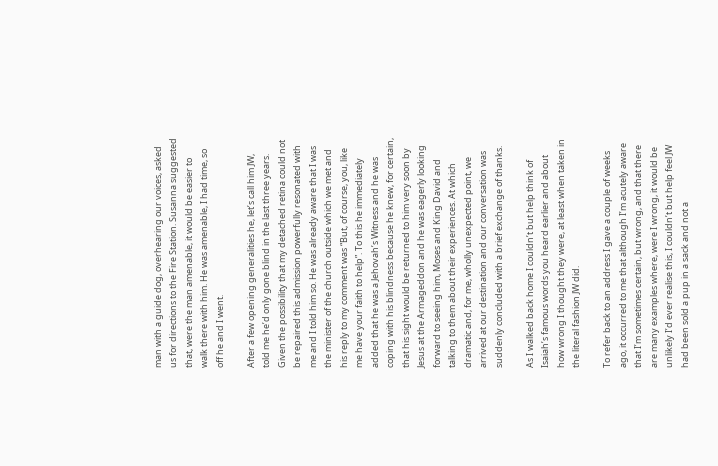man with a guide dog, overhearing our voices, asked us for directions to the Fire Station. Susanna suggested that, were the man amenable, it would be easier to walk there with him. He was amenable, I had time, so off he and I went.

After a few opening generalities he, let’s call him JW, told me he’d only gone blind in the last three years. Given the possibility that my detached retina could not be repaired this admission powerfully resonated with me and I told him so. He was already aware that I was the minister of the church outside which we met and his reply to my comment was “But, of course, you, like me have your faith to help”. To this he immediately added that he was a Jehovah’s Witness and he was coping with his blindness because he knew, for certain, that his sight would be returned to him very soon by Jesus at the Armageddon and he was eagerly looking forward to seeing him, Moses and King David and talking to them about their experiences. At which dramatic and, for me, wholly unexpected point, we arrived at our destination and our conversation was suddenly concluded with a brief exchange of thanks.

As I walked back home I couldn’t but help think of Isaiah’s famous words you heard earlier and about how wrong I thought they were, at least when taken in the literal fashion JW did.

To refer back to an address I gave a couple of weeks ago, it occurred to me that although I’m acutely aware that I’m sometimes certain, but wrong, and that there are many examples where, were I wrong, it would be unlikely I’d ever realise this, I couldn’t but help feel JW had been sold a pup in a sack and not a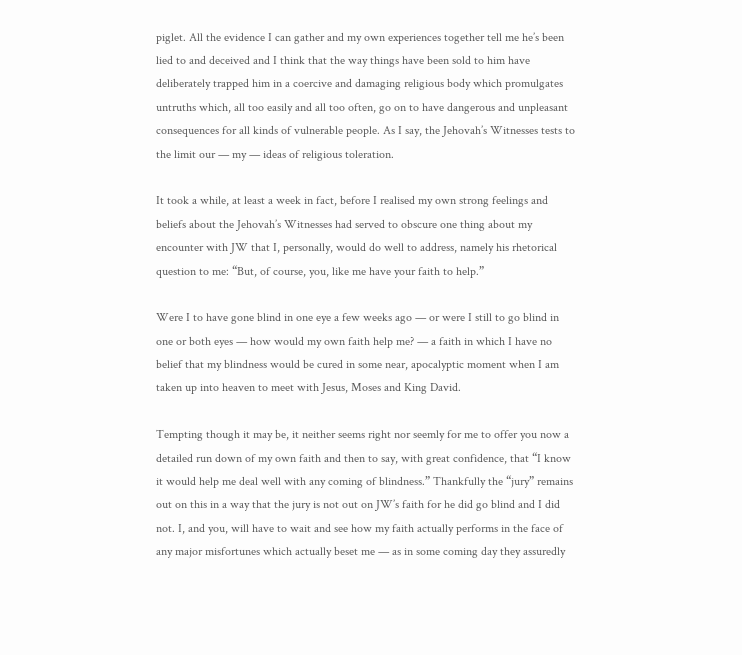piglet. All the evidence I can gather and my own experiences together tell me he’s been lied to and deceived and I think that the way things have been sold to him have deliberately trapped him in a coercive and damaging religious body which promulgates untruths which, all too easily and all too often, go on to have dangerous and unpleasant consequences for all kinds of vulnerable people. As I say, the Jehovah’s Witnesses tests to the limit our — my — ideas of religious toleration.

It took a while, at least a week in fact, before I realised my own strong feelings and beliefs about the Jehovah’s Witnesses had served to obscure one thing about my encounter with JW that I, personally, would do well to address, namely his rhetorical question to me: “But, of course, you, like me have your faith to help.”

Were I to have gone blind in one eye a few weeks ago — or were I still to go blind in one or both eyes — how would my own faith help me? — a faith in which I have no belief that my blindness would be cured in some near, apocalyptic moment when I am taken up into heaven to meet with Jesus, Moses and King David.

Tempting though it may be, it neither seems right nor seemly for me to offer you now a detailed run down of my own faith and then to say, with great confidence, that “I know it would help me deal well with any coming of blindness.” Thankfully the “jury” remains out on this in a way that the jury is not out on JW’s faith for he did go blind and I did not. I, and you, will have to wait and see how my faith actually performs in the face of any major misfortunes which actually beset me — as in some coming day they assuredly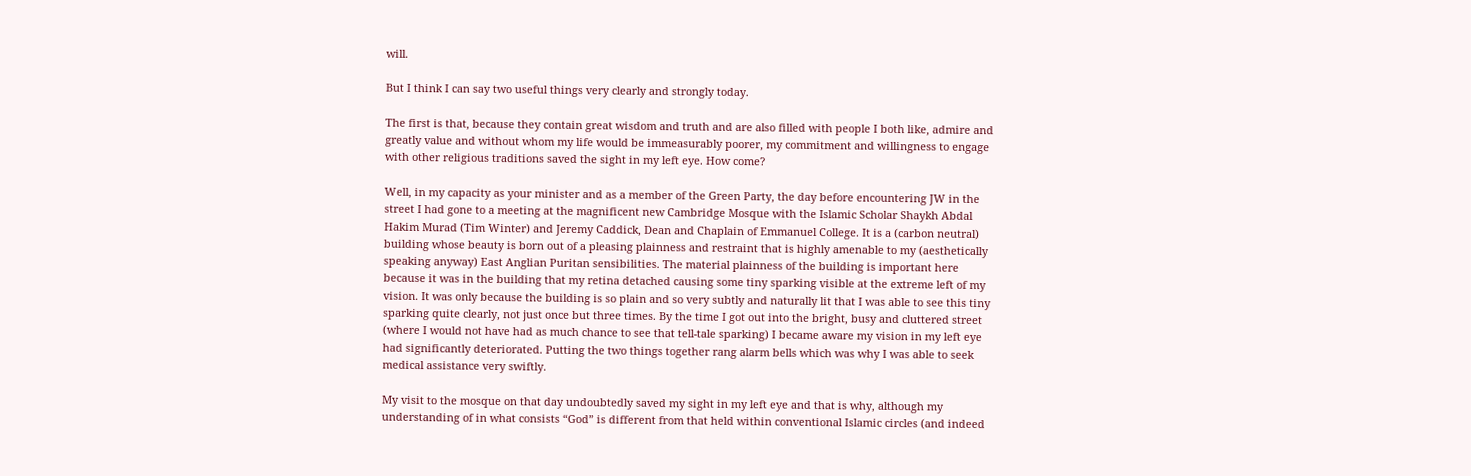will.

But I think I can say two useful things very clearly and strongly today.

The first is that, because they contain great wisdom and truth and are also filled with people I both like, admire and greatly value and without whom my life would be immeasurably poorer, my commitment and willingness to engage with other religious traditions saved the sight in my left eye. How come?

Well, in my capacity as your minister and as a member of the Green Party, the day before encountering JW in the street I had gone to a meeting at the magnificent new Cambridge Mosque with the Islamic Scholar Shaykh Abdal Hakim Murad (Tim Winter) and Jeremy Caddick, Dean and Chaplain of Emmanuel College. It is a (carbon neutral) building whose beauty is born out of a pleasing plainness and restraint that is highly amenable to my (aesthetically speaking anyway) East Anglian Puritan sensibilities. The material plainness of the building is important here because it was in the building that my retina detached causing some tiny sparking visible at the extreme left of my vision. It was only because the building is so plain and so very subtly and naturally lit that I was able to see this tiny sparking quite clearly, not just once but three times. By the time I got out into the bright, busy and cluttered street (where I would not have had as much chance to see that tell-tale sparking) I became aware my vision in my left eye had significantly deteriorated. Putting the two things together rang alarm bells which was why I was able to seek medical assistance very swiftly.

My visit to the mosque on that day undoubtedly saved my sight in my left eye and that is why, although my understanding of in what consists “God” is different from that held within conventional Islamic circles (and indeed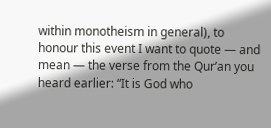within monotheism in general), to honour this event I want to quote — and mean — the verse from the Qur’an you heard earlier: “It is God who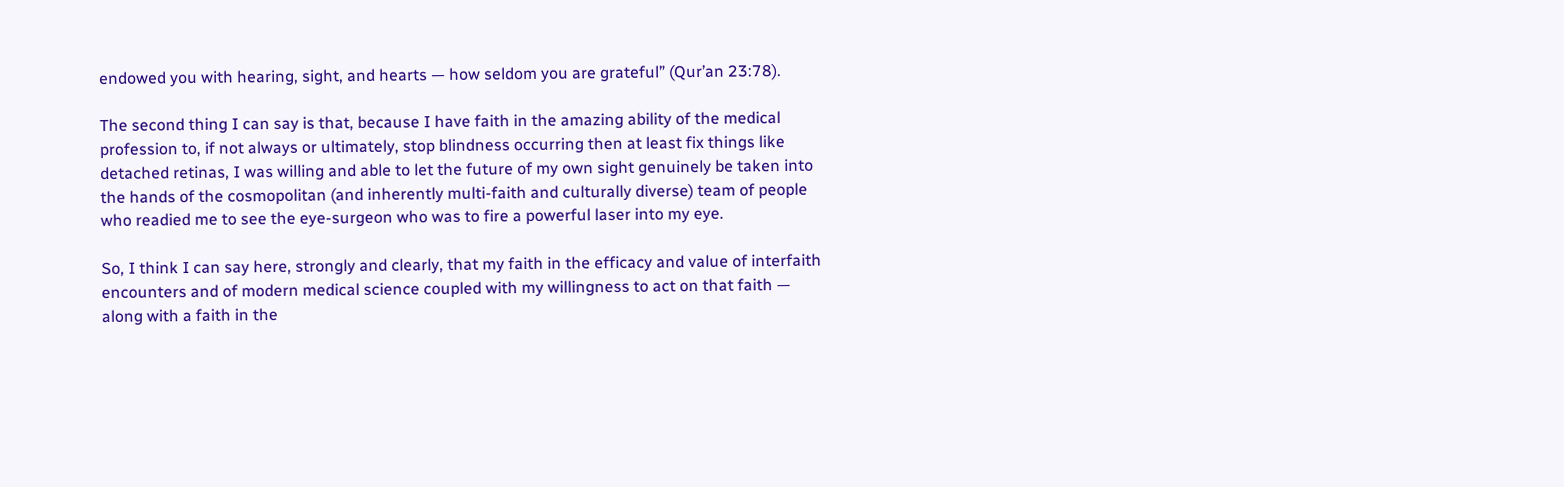endowed you with hearing, sight, and hearts — how seldom you are grateful” (Qur’an 23:78).

The second thing I can say is that, because I have faith in the amazing ability of the medical profession to, if not always or ultimately, stop blindness occurring then at least fix things like detached retinas, I was willing and able to let the future of my own sight genuinely be taken into the hands of the cosmopolitan (and inherently multi-faith and culturally diverse) team of people who readied me to see the eye-surgeon who was to fire a powerful laser into my eye.

So, I think I can say here, strongly and clearly, that my faith in the efficacy and value of interfaith encounters and of modern medical science coupled with my willingness to act on that faith — along with a faith in the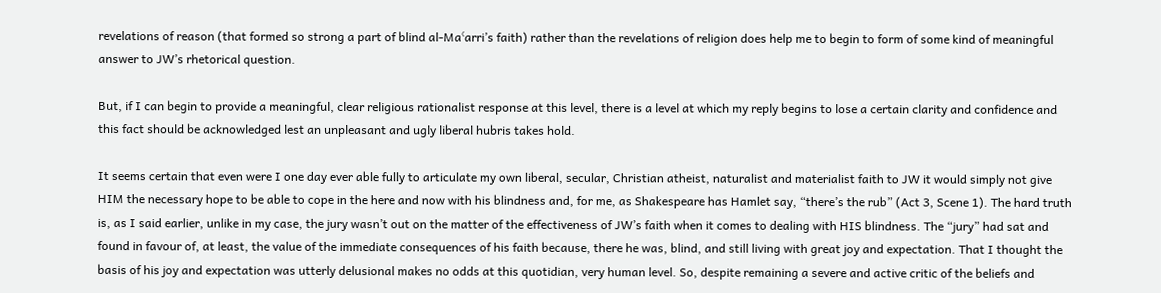revelations of reason (that formed so strong a part of blind al-Maʿarri’s faith) rather than the revelations of religion does help me to begin to form of some kind of meaningful answer to JW’s rhetorical question.

But, if I can begin to provide a meaningful, clear religious rationalist response at this level, there is a level at which my reply begins to lose a certain clarity and confidence and this fact should be acknowledged lest an unpleasant and ugly liberal hubris takes hold.

It seems certain that even were I one day ever able fully to articulate my own liberal, secular, Christian atheist, naturalist and materialist faith to JW it would simply not give HIM the necessary hope to be able to cope in the here and now with his blindness and, for me, as Shakespeare has Hamlet say, “there’s the rub” (Act 3, Scene 1). The hard truth is, as I said earlier, unlike in my case, the jury wasn’t out on the matter of the effectiveness of JW’s faith when it comes to dealing with HIS blindness. The “jury” had sat and found in favour of, at least, the value of the immediate consequences of his faith because, there he was, blind, and still living with great joy and expectation. That I thought the basis of his joy and expectation was utterly delusional makes no odds at this quotidian, very human level. So, despite remaining a severe and active critic of the beliefs and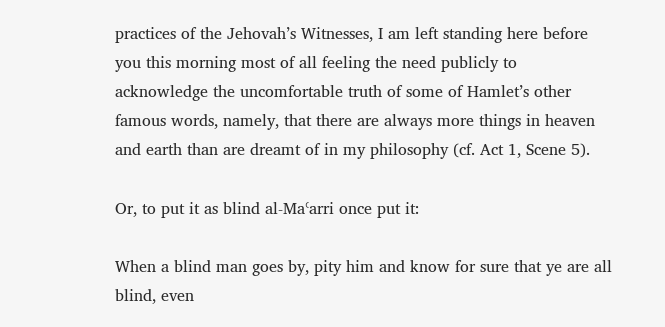practices of the Jehovah’s Witnesses, I am left standing here before you this morning most of all feeling the need publicly to acknowledge the uncomfortable truth of some of Hamlet’s other famous words, namely, that there are always more things in heaven and earth than are dreamt of in my philosophy (cf. Act 1, Scene 5).

Or, to put it as blind al-Maʿarri once put it:

When a blind man goes by, pity him and know for sure that ye are all blind, even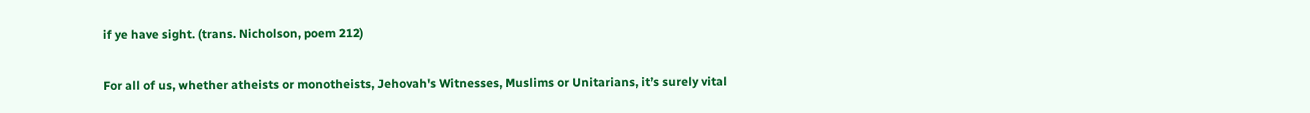if ye have sight. (trans. Nicholson, poem 212)

For all of us, whether atheists or monotheists, Jehovah's Witnesses, Muslims or Unitarians, it’s surely vital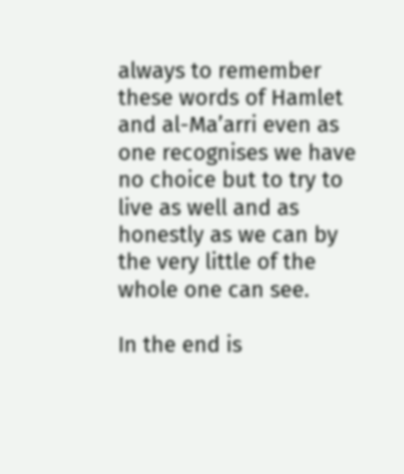always to remember these words of Hamlet and al-Ma’arri even as one recognises we have no choice but to try to live as well and as honestly as we can by the very little of the whole one can see.

In the end is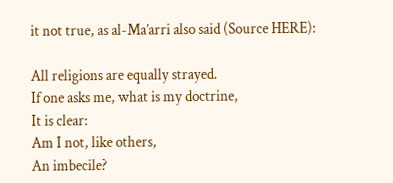it not true, as al-Ma’arri also said (Source HERE):

All religions are equally strayed.
If one asks me, what is my doctrine,
It is clear:
Am I not, like others,
An imbecile?